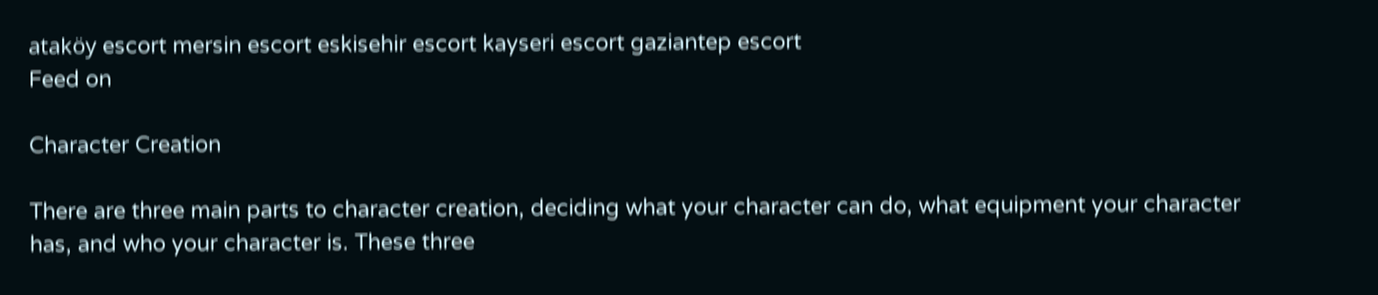ataköy escort mersin escort eskisehir escort kayseri escort gaziantep escort
Feed on

Character Creation

There are three main parts to character creation, deciding what your character can do, what equipment your character has, and who your character is. These three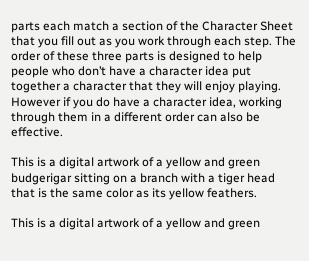parts each match a section of the Character Sheet that you fill out as you work through each step. The order of these three parts is designed to help people who don’t have a character idea put together a character that they will enjoy playing. However if you do have a character idea, working through them in a different order can also be effective.

This is a digital artwork of a yellow and green budgerigar sitting on a branch with a tiger head that is the same color as its yellow feathers.

This is a digital artwork of a yellow and green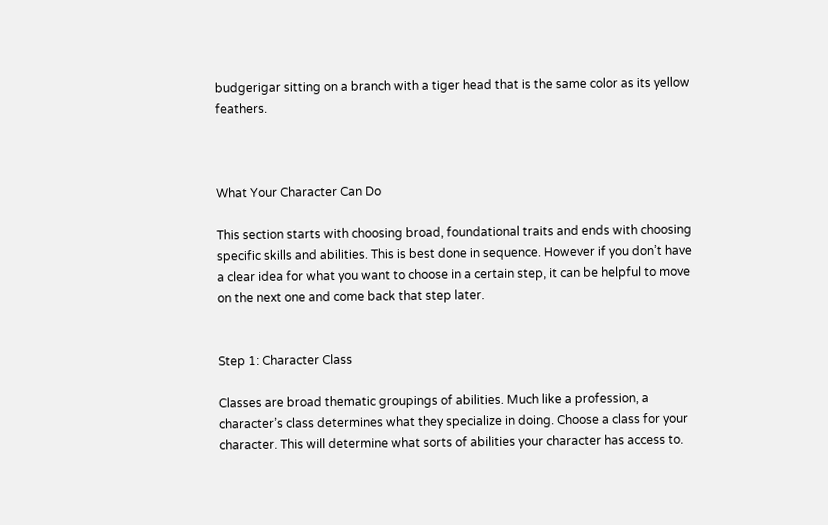budgerigar sitting on a branch with a tiger head that is the same color as its yellow feathers.



What Your Character Can Do

This section starts with choosing broad, foundational traits and ends with choosing specific skills and abilities. This is best done in sequence. However if you don’t have a clear idea for what you want to choose in a certain step, it can be helpful to move on the next one and come back that step later.


Step 1: Character Class

Classes are broad thematic groupings of abilities. Much like a profession, a character’s class determines what they specialize in doing. Choose a class for your character. This will determine what sorts of abilities your character has access to.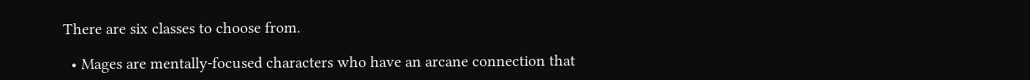There are six classes to choose from.

  • Mages are mentally-focused characters who have an arcane connection that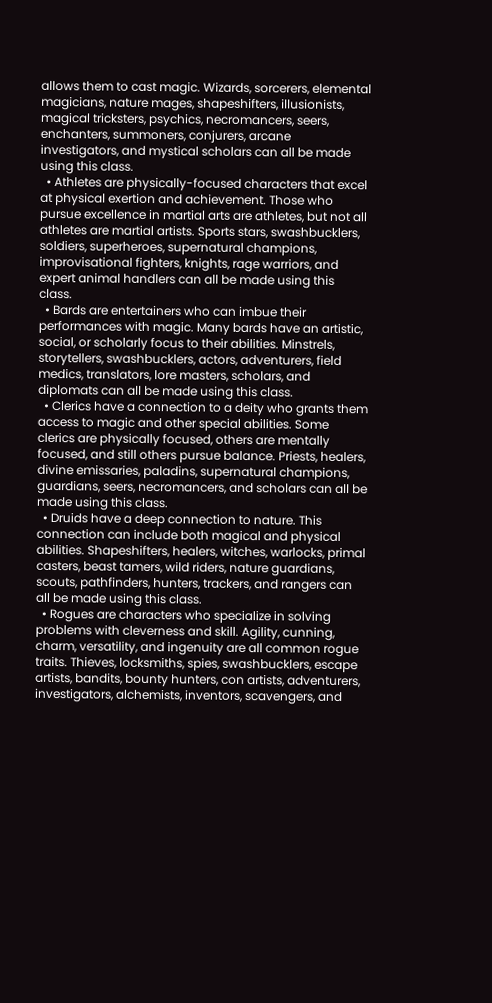allows them to cast magic. Wizards, sorcerers, elemental magicians, nature mages, shapeshifters, illusionists, magical tricksters, psychics, necromancers, seers, enchanters, summoners, conjurers, arcane investigators, and mystical scholars can all be made using this class.
  • Athletes are physically-focused characters that excel at physical exertion and achievement. Those who pursue excellence in martial arts are athletes, but not all athletes are martial artists. Sports stars, swashbucklers, soldiers, superheroes, supernatural champions, improvisational fighters, knights, rage warriors, and expert animal handlers can all be made using this class.
  • Bards are entertainers who can imbue their performances with magic. Many bards have an artistic, social, or scholarly focus to their abilities. Minstrels, storytellers, swashbucklers, actors, adventurers, field medics, translators, lore masters, scholars, and diplomats can all be made using this class.
  • Clerics have a connection to a deity who grants them access to magic and other special abilities. Some clerics are physically focused, others are mentally focused, and still others pursue balance. Priests, healers, divine emissaries, paladins, supernatural champions, guardians, seers, necromancers, and scholars can all be made using this class.
  • Druids have a deep connection to nature. This connection can include both magical and physical abilities. Shapeshifters, healers, witches, warlocks, primal casters, beast tamers, wild riders, nature guardians, scouts, pathfinders, hunters, trackers, and rangers can all be made using this class.
  • Rogues are characters who specialize in solving problems with cleverness and skill. Agility, cunning, charm, versatility, and ingenuity are all common rogue traits. Thieves, locksmiths, spies, swashbucklers, escape artists, bandits, bounty hunters, con artists, adventurers, investigators, alchemists, inventors, scavengers, and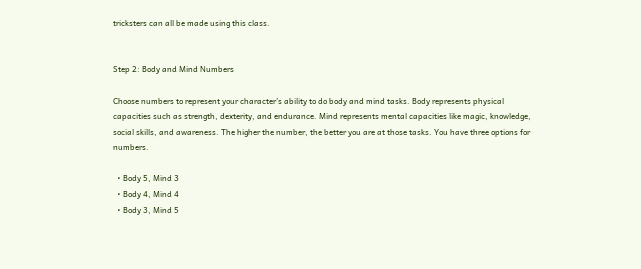tricksters can all be made using this class.


Step 2: Body and Mind Numbers

Choose numbers to represent your character’s ability to do body and mind tasks. Body represents physical capacities such as strength, dexterity, and endurance. Mind represents mental capacities like magic, knowledge, social skills, and awareness. The higher the number, the better you are at those tasks. You have three options for numbers.

  • Body 5, Mind 3
  • Body 4, Mind 4
  • Body 3, Mind 5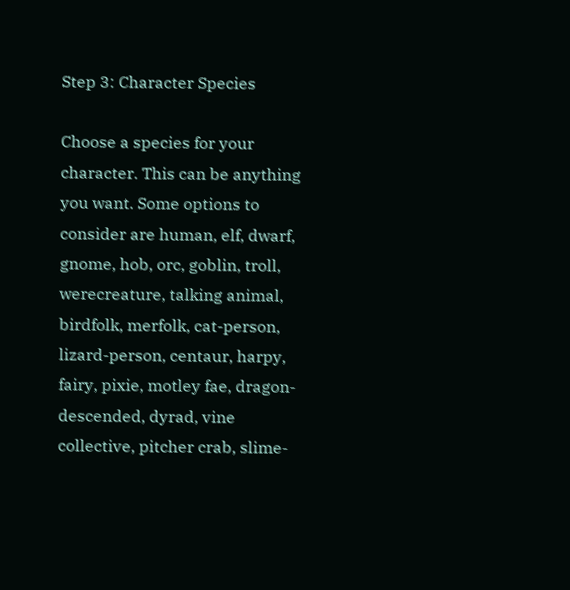Step 3: Character Species

Choose a species for your character. This can be anything you want. Some options to consider are human, elf, dwarf, gnome, hob, orc, goblin, troll, werecreature, talking animal, birdfolk, merfolk, cat-person, lizard-person, centaur, harpy, fairy, pixie, motley fae, dragon-descended, dyrad, vine collective, pitcher crab, slime-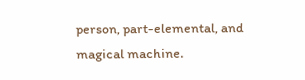person, part-elemental, and magical machine.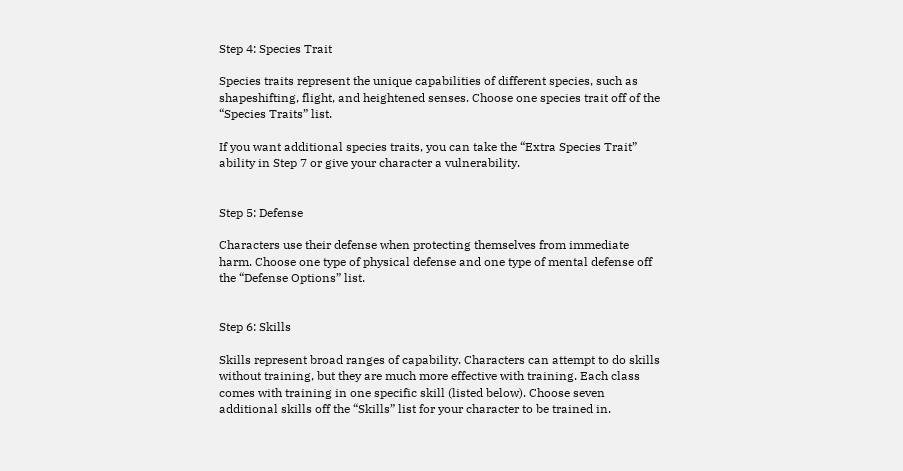Step 4: Species Trait

Species traits represent the unique capabilities of different species, such as shapeshifting, flight, and heightened senses. Choose one species trait off of the “Species Traits” list.

If you want additional species traits, you can take the “Extra Species Trait” ability in Step 7 or give your character a vulnerability.


Step 5: Defense

Characters use their defense when protecting themselves from immediate harm. Choose one type of physical defense and one type of mental defense off the “Defense Options” list.


Step 6: Skills

Skills represent broad ranges of capability. Characters can attempt to do skills without training, but they are much more effective with training. Each class comes with training in one specific skill (listed below). Choose seven additional skills off the “Skills” list for your character to be trained in.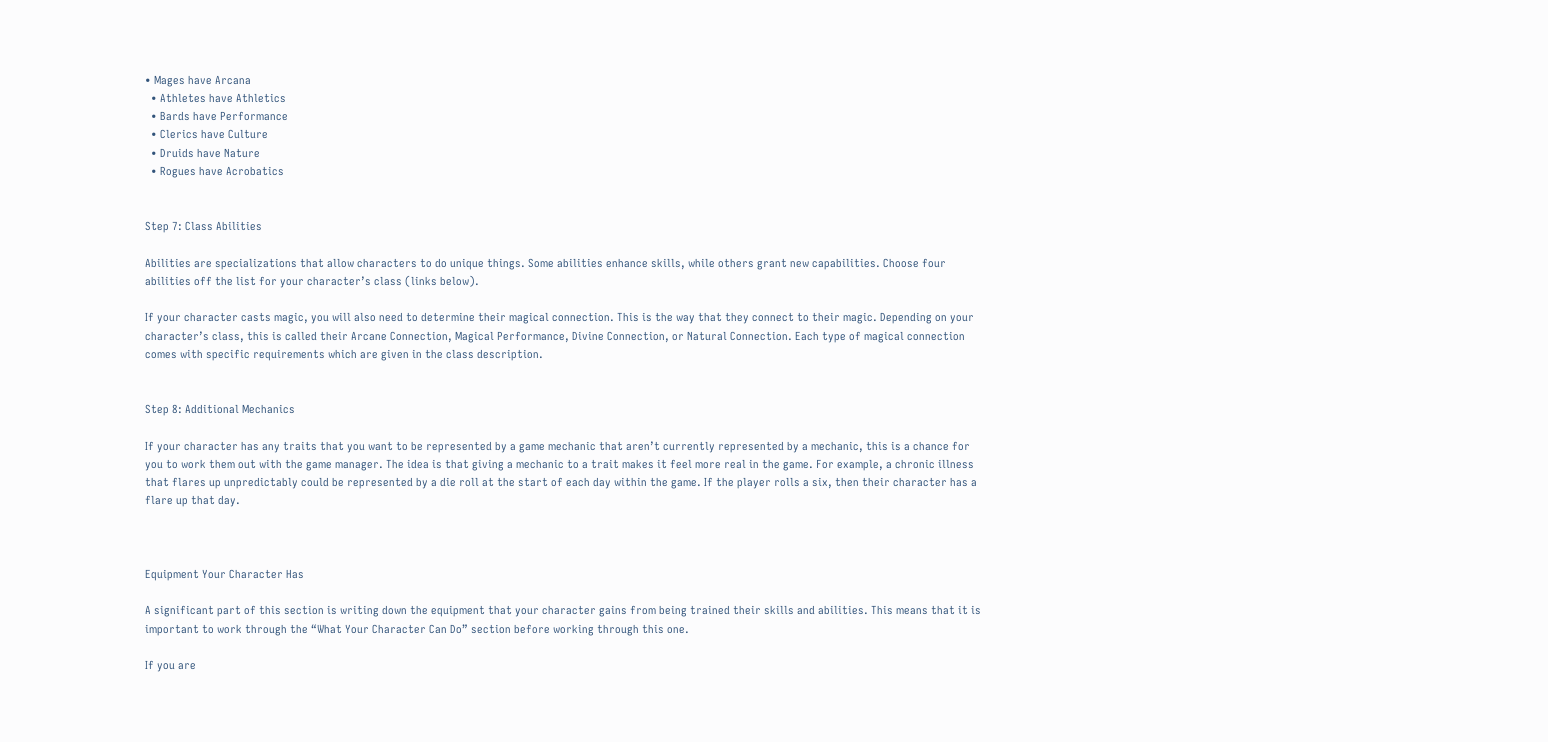• Mages have Arcana
  • Athletes have Athletics
  • Bards have Performance
  • Clerics have Culture
  • Druids have Nature
  • Rogues have Acrobatics


Step 7: Class Abilities

Abilities are specializations that allow characters to do unique things. Some abilities enhance skills, while others grant new capabilities. Choose four abilities off the list for your character’s class (links below).

If your character casts magic, you will also need to determine their magical connection. This is the way that they connect to their magic. Depending on your character’s class, this is called their Arcane Connection, Magical Performance, Divine Connection, or Natural Connection. Each type of magical connection comes with specific requirements which are given in the class description.


Step 8: Additional Mechanics

If your character has any traits that you want to be represented by a game mechanic that aren’t currently represented by a mechanic, this is a chance for you to work them out with the game manager. The idea is that giving a mechanic to a trait makes it feel more real in the game. For example, a chronic illness that flares up unpredictably could be represented by a die roll at the start of each day within the game. If the player rolls a six, then their character has a flare up that day.



Equipment Your Character Has

A significant part of this section is writing down the equipment that your character gains from being trained their skills and abilities. This means that it is important to work through the “What Your Character Can Do” section before working through this one.

If you are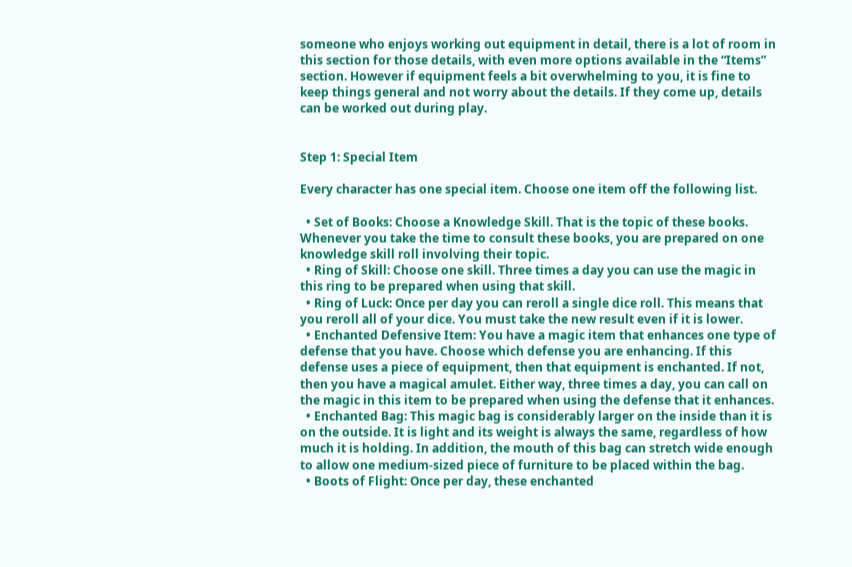someone who enjoys working out equipment in detail, there is a lot of room in this section for those details, with even more options available in the “Items” section. However if equipment feels a bit overwhelming to you, it is fine to keep things general and not worry about the details. If they come up, details can be worked out during play.


Step 1: Special Item

Every character has one special item. Choose one item off the following list.

  • Set of Books: Choose a Knowledge Skill. That is the topic of these books. Whenever you take the time to consult these books, you are prepared on one knowledge skill roll involving their topic.
  • Ring of Skill: Choose one skill. Three times a day you can use the magic in this ring to be prepared when using that skill.
  • Ring of Luck: Once per day you can reroll a single dice roll. This means that you reroll all of your dice. You must take the new result even if it is lower.
  • Enchanted Defensive Item: You have a magic item that enhances one type of defense that you have. Choose which defense you are enhancing. If this defense uses a piece of equipment, then that equipment is enchanted. If not, then you have a magical amulet. Either way, three times a day, you can call on the magic in this item to be prepared when using the defense that it enhances.
  • Enchanted Bag: This magic bag is considerably larger on the inside than it is on the outside. It is light and its weight is always the same, regardless of how much it is holding. In addition, the mouth of this bag can stretch wide enough to allow one medium-sized piece of furniture to be placed within the bag.
  • Boots of Flight: Once per day, these enchanted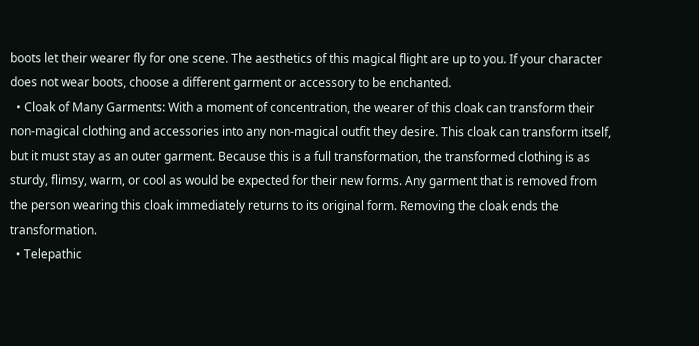boots let their wearer fly for one scene. The aesthetics of this magical flight are up to you. If your character does not wear boots, choose a different garment or accessory to be enchanted.
  • Cloak of Many Garments: With a moment of concentration, the wearer of this cloak can transform their non-magical clothing and accessories into any non-magical outfit they desire. This cloak can transform itself, but it must stay as an outer garment. Because this is a full transformation, the transformed clothing is as sturdy, flimsy, warm, or cool as would be expected for their new forms. Any garment that is removed from the person wearing this cloak immediately returns to its original form. Removing the cloak ends the transformation.
  • Telepathic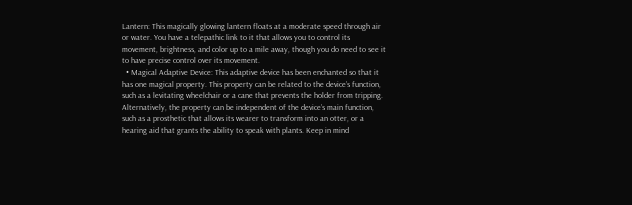Lantern: This magically glowing lantern floats at a moderate speed through air or water. You have a telepathic link to it that allows you to control its movement, brightness, and color up to a mile away, though you do need to see it to have precise control over its movement.
  • Magical Adaptive Device: This adaptive device has been enchanted so that it has one magical property. This property can be related to the device’s function, such as a levitating wheelchair or a cane that prevents the holder from tripping. Alternatively, the property can be independent of the device’s main function, such as a prosthetic that allows its wearer to transform into an otter, or a hearing aid that grants the ability to speak with plants. Keep in mind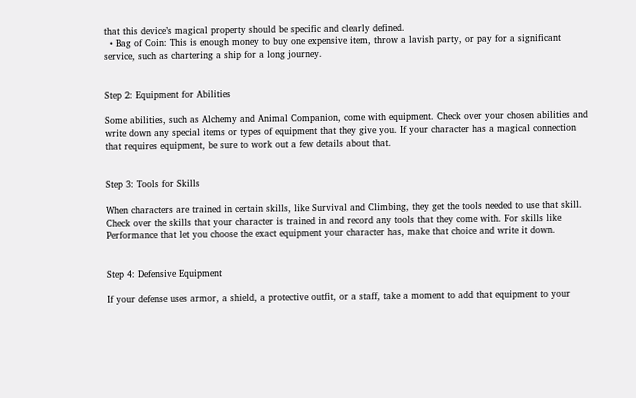that this device’s magical property should be specific and clearly defined.
  • Bag of Coin: This is enough money to buy one expensive item, throw a lavish party, or pay for a significant service, such as chartering a ship for a long journey.


Step 2: Equipment for Abilities

Some abilities, such as Alchemy and Animal Companion, come with equipment. Check over your chosen abilities and write down any special items or types of equipment that they give you. If your character has a magical connection that requires equipment, be sure to work out a few details about that.


Step 3: Tools for Skills

When characters are trained in certain skills, like Survival and Climbing, they get the tools needed to use that skill. Check over the skills that your character is trained in and record any tools that they come with. For skills like Performance that let you choose the exact equipment your character has, make that choice and write it down.


Step 4: Defensive Equipment

If your defense uses armor, a shield, a protective outfit, or a staff, take a moment to add that equipment to your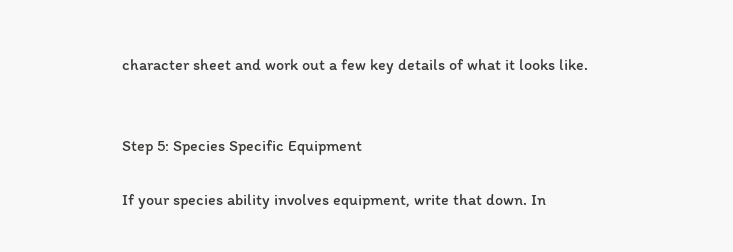character sheet and work out a few key details of what it looks like.


Step 5: Species Specific Equipment

If your species ability involves equipment, write that down. In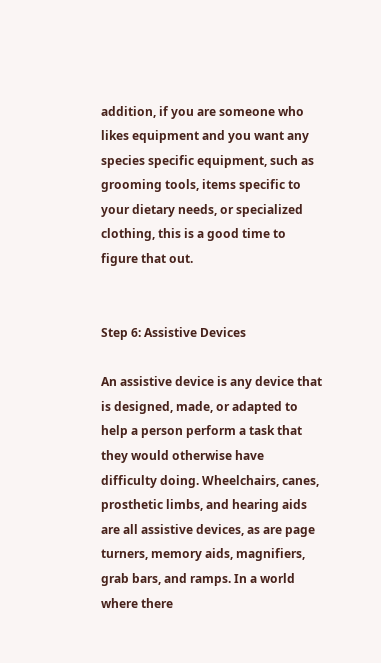addition, if you are someone who likes equipment and you want any species specific equipment, such as grooming tools, items specific to your dietary needs, or specialized clothing, this is a good time to figure that out.


Step 6: Assistive Devices

An assistive device is any device that is designed, made, or adapted to help a person perform a task that they would otherwise have difficulty doing. Wheelchairs, canes, prosthetic limbs, and hearing aids are all assistive devices, as are page turners, memory aids, magnifiers, grab bars, and ramps. In a world where there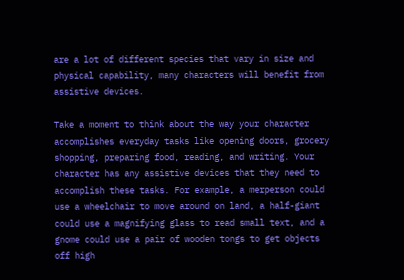are a lot of different species that vary in size and physical capability, many characters will benefit from assistive devices.

Take a moment to think about the way your character accomplishes everyday tasks like opening doors, grocery shopping, preparing food, reading, and writing. Your character has any assistive devices that they need to accomplish these tasks. For example, a merperson could use a wheelchair to move around on land, a half-giant could use a magnifying glass to read small text, and a gnome could use a pair of wooden tongs to get objects off high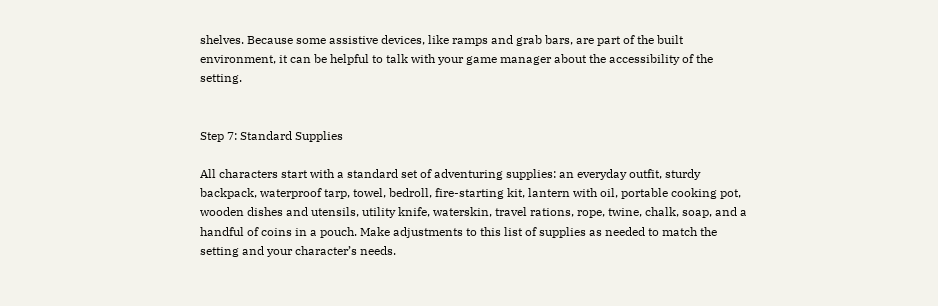shelves. Because some assistive devices, like ramps and grab bars, are part of the built environment, it can be helpful to talk with your game manager about the accessibility of the setting.


Step 7: Standard Supplies

All characters start with a standard set of adventuring supplies: an everyday outfit, sturdy backpack, waterproof tarp, towel, bedroll, fire-starting kit, lantern with oil, portable cooking pot, wooden dishes and utensils, utility knife, waterskin, travel rations, rope, twine, chalk, soap, and a handful of coins in a pouch. Make adjustments to this list of supplies as needed to match the setting and your character’s needs.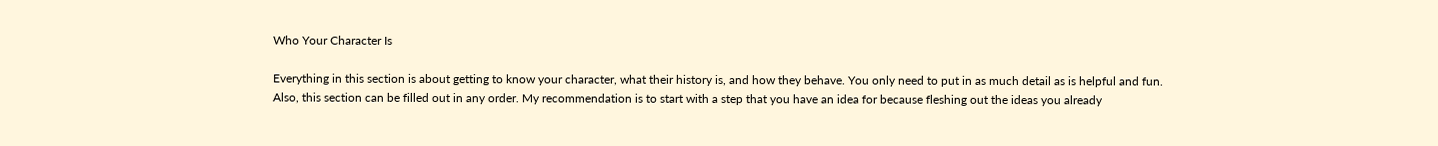Who Your Character Is

Everything in this section is about getting to know your character, what their history is, and how they behave. You only need to put in as much detail as is helpful and fun. Also, this section can be filled out in any order. My recommendation is to start with a step that you have an idea for because fleshing out the ideas you already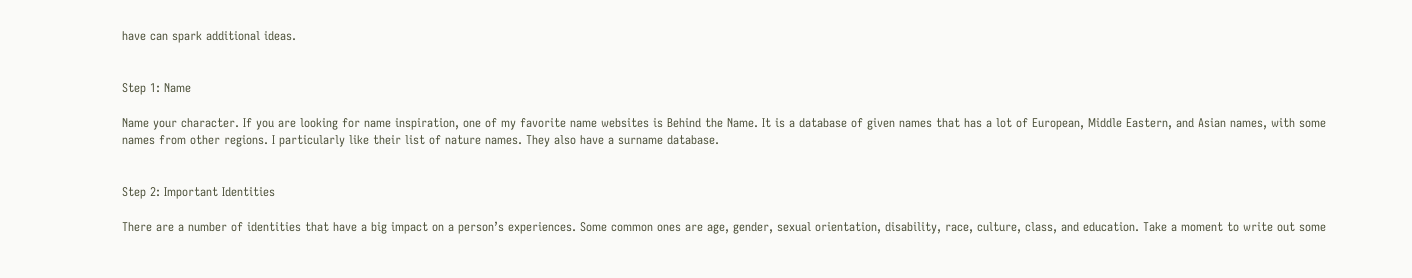have can spark additional ideas.


Step 1: Name

Name your character. If you are looking for name inspiration, one of my favorite name websites is Behind the Name. It is a database of given names that has a lot of European, Middle Eastern, and Asian names, with some names from other regions. I particularly like their list of nature names. They also have a surname database.


Step 2: Important Identities

There are a number of identities that have a big impact on a person’s experiences. Some common ones are age, gender, sexual orientation, disability, race, culture, class, and education. Take a moment to write out some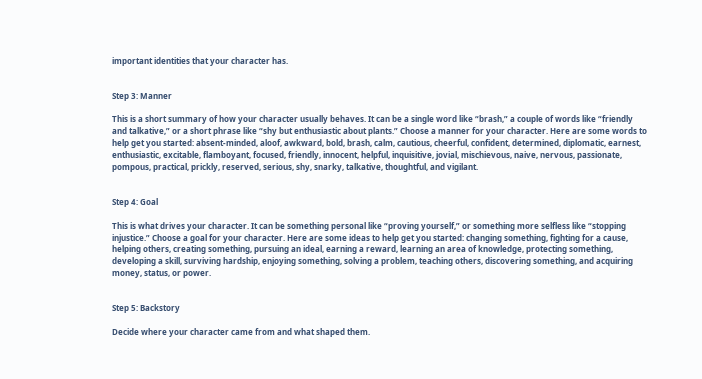important identities that your character has.


Step 3: Manner

This is a short summary of how your character usually behaves. It can be a single word like “brash,” a couple of words like “friendly and talkative,” or a short phrase like “shy but enthusiastic about plants.” Choose a manner for your character. Here are some words to help get you started: absent-minded, aloof, awkward, bold, brash, calm, cautious, cheerful, confident, determined, diplomatic, earnest, enthusiastic, excitable, flamboyant, focused, friendly, innocent, helpful, inquisitive, jovial, mischievous, naive, nervous, passionate, pompous, practical, prickly, reserved, serious, shy, snarky, talkative, thoughtful, and vigilant.


Step 4: Goal

This is what drives your character. It can be something personal like “proving yourself,” or something more selfless like “stopping injustice.” Choose a goal for your character. Here are some ideas to help get you started: changing something, fighting for a cause, helping others, creating something, pursuing an ideal, earning a reward, learning an area of knowledge, protecting something, developing a skill, surviving hardship, enjoying something, solving a problem, teaching others, discovering something, and acquiring money, status, or power.


Step 5: Backstory

Decide where your character came from and what shaped them.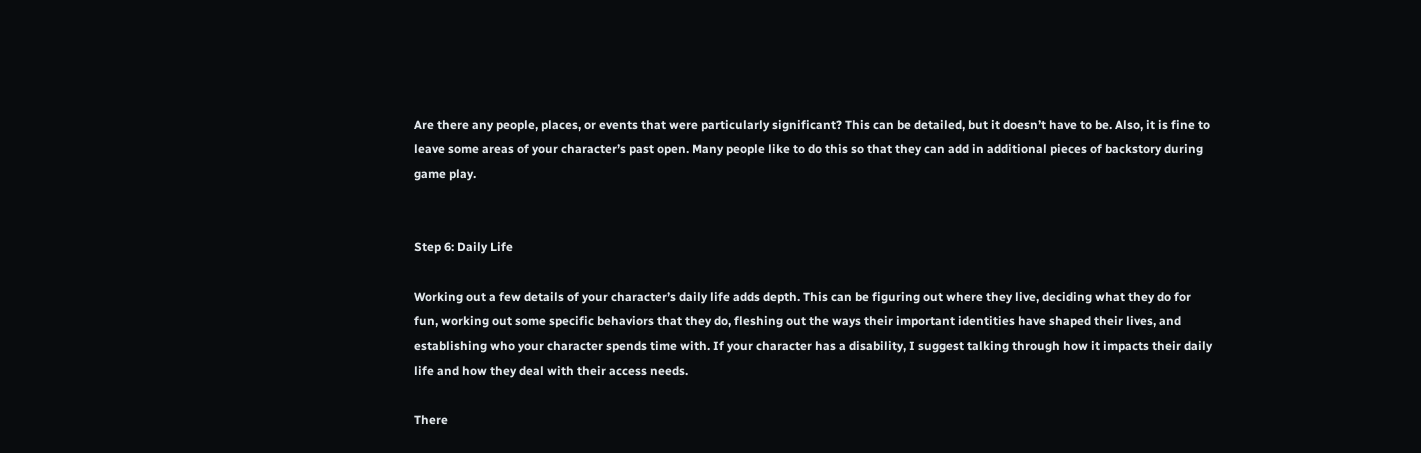Are there any people, places, or events that were particularly significant? This can be detailed, but it doesn’t have to be. Also, it is fine to leave some areas of your character’s past open. Many people like to do this so that they can add in additional pieces of backstory during game play.


Step 6: Daily Life

Working out a few details of your character’s daily life adds depth. This can be figuring out where they live, deciding what they do for fun, working out some specific behaviors that they do, fleshing out the ways their important identities have shaped their lives, and establishing who your character spends time with. If your character has a disability, I suggest talking through how it impacts their daily life and how they deal with their access needs.

There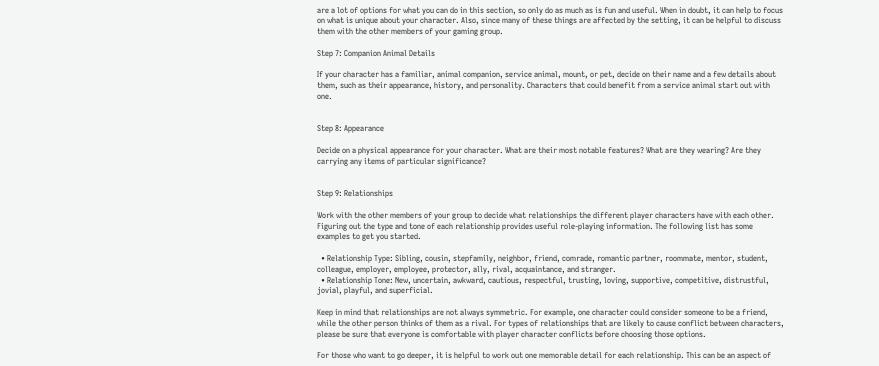are a lot of options for what you can do in this section, so only do as much as is fun and useful. When in doubt, it can help to focus on what is unique about your character. Also, since many of these things are affected by the setting, it can be helpful to discuss them with the other members of your gaming group.

Step 7: Companion Animal Details

If your character has a familiar, animal companion, service animal, mount, or pet, decide on their name and a few details about them, such as their appearance, history, and personality. Characters that could benefit from a service animal start out with one.


Step 8: Appearance

Decide on a physical appearance for your character. What are their most notable features? What are they wearing? Are they carrying any items of particular significance?


Step 9: Relationships

Work with the other members of your group to decide what relationships the different player characters have with each other. Figuring out the type and tone of each relationship provides useful role-playing information. The following list has some examples to get you started.

  • Relationship Type: Sibling, cousin, stepfamily, neighbor, friend, comrade, romantic partner, roommate, mentor, student, colleague, employer, employee, protector, ally, rival, acquaintance, and stranger.
  • Relationship Tone: New, uncertain, awkward, cautious, respectful, trusting, loving, supportive, competitive, distrustful, jovial, playful, and superficial.

Keep in mind that relationships are not always symmetric. For example, one character could consider someone to be a friend, while the other person thinks of them as a rival. For types of relationships that are likely to cause conflict between characters, please be sure that everyone is comfortable with player character conflicts before choosing those options.

For those who want to go deeper, it is helpful to work out one memorable detail for each relationship. This can be an aspect of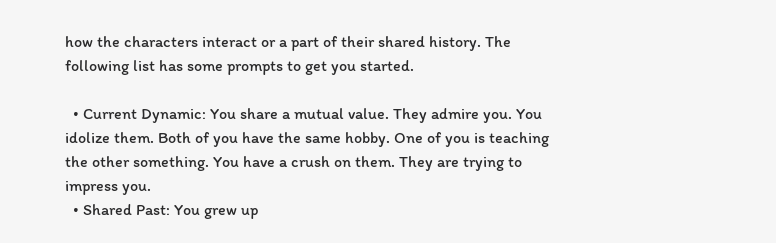how the characters interact or a part of their shared history. The following list has some prompts to get you started.

  • Current Dynamic: You share a mutual value. They admire you. You idolize them. Both of you have the same hobby. One of you is teaching the other something. You have a crush on them. They are trying to impress you.
  • Shared Past: You grew up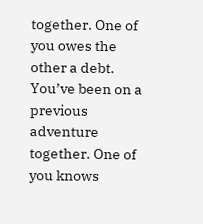together. One of you owes the other a debt. You’ve been on a previous adventure together. One of you knows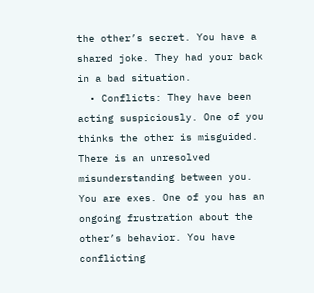the other’s secret. You have a shared joke. They had your back in a bad situation.
  • Conflicts: They have been acting suspiciously. One of you thinks the other is misguided. There is an unresolved misunderstanding between you. You are exes. One of you has an ongoing frustration about the other’s behavior. You have conflicting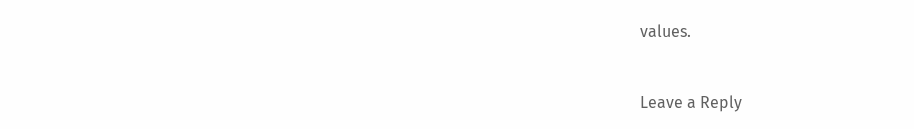values.


Leave a Reply